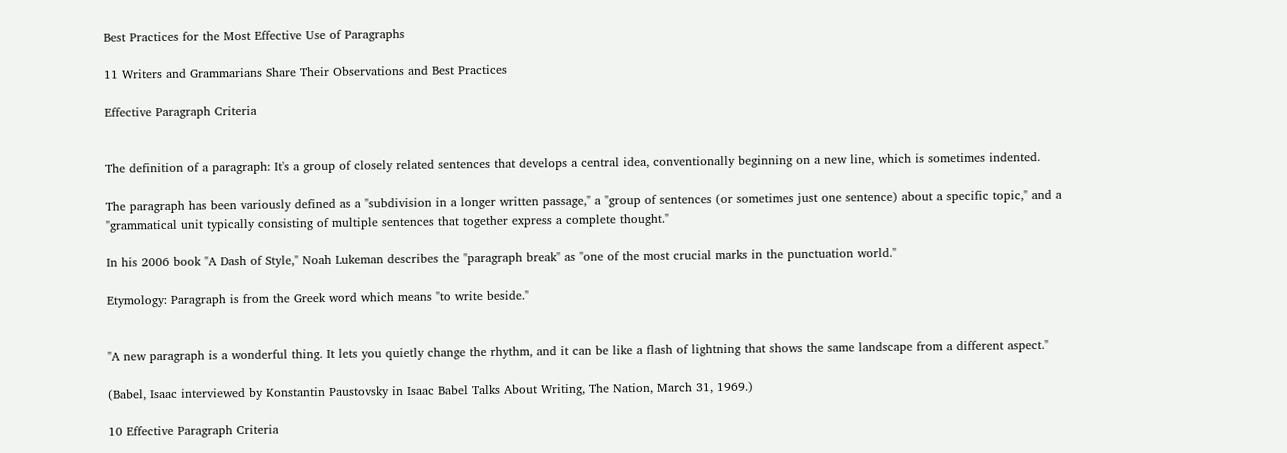Best Practices for the Most Effective Use of Paragraphs

11 Writers and Grammarians Share Their Observations and Best Practices

Effective Paragraph Criteria


The definition of a paragraph: It's a group of closely related sentences that develops a central idea, conventionally beginning on a new line, which is sometimes indented.

The paragraph has been variously defined as a "subdivision in a longer written passage," a "group of sentences (or sometimes just one sentence) about a specific topic," and a "grammatical unit typically consisting of multiple sentences that together express a complete thought."

In his 2006 book "A Dash of Style," Noah Lukeman describes the "paragraph break" as "one of the most crucial marks in the punctuation world."

Etymology: Paragraph is from the Greek word which means "to write beside."


"A new paragraph is a wonderful thing. It lets you quietly change the rhythm, and it can be like a flash of lightning that shows the same landscape from a different aspect."

(Babel, Isaac interviewed by Konstantin Paustovsky in Isaac Babel Talks About Writing, The Nation, March 31, 1969.)

10 Effective Paragraph Criteria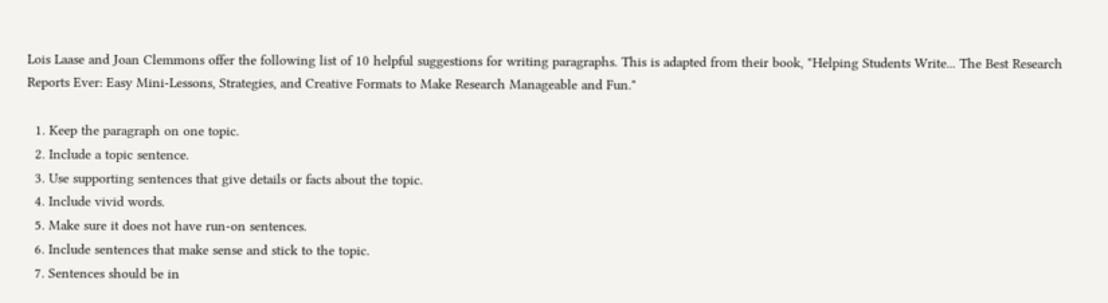Lois Laase and Joan Clemmons offer the following list of 10 helpful suggestions for writing paragraphs. This is adapted from their book, "Helping Students Write... The Best Research Reports Ever: Easy Mini-Lessons, Strategies, and Creative Formats to Make Research Manageable and Fun."

  1. Keep the paragraph on one topic.
  2. Include a topic sentence.
  3. Use supporting sentences that give details or facts about the topic.
  4. Include vivid words.
  5. Make sure it does not have run-on sentences.
  6. Include sentences that make sense and stick to the topic.
  7. Sentences should be in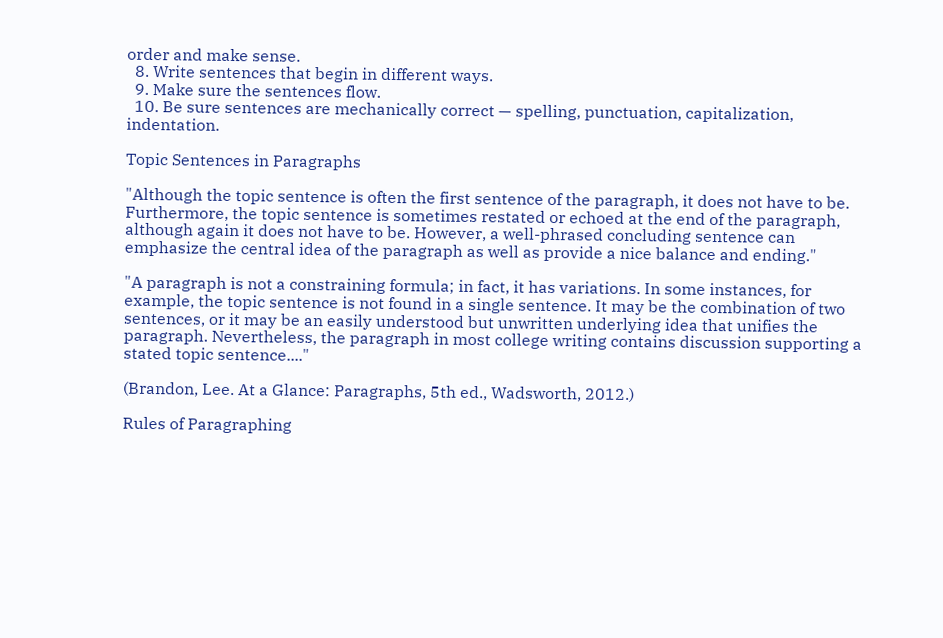order and make sense.
  8. Write sentences that begin in different ways.
  9. Make sure the sentences flow.
  10. Be sure sentences are mechanically correct — spelling, punctuation, capitalization, indentation.

Topic Sentences in Paragraphs

"Although the topic sentence is often the first sentence of the paragraph, it does not have to be. Furthermore, the topic sentence is sometimes restated or echoed at the end of the paragraph, although again it does not have to be. However, a well-phrased concluding sentence can emphasize the central idea of the paragraph as well as provide a nice balance and ending."

"A paragraph is not a constraining formula; in fact, it has variations. In some instances, for example, the topic sentence is not found in a single sentence. It may be the combination of two sentences, or it may be an easily understood but unwritten underlying idea that unifies the paragraph. Nevertheless, the paragraph in most college writing contains discussion supporting a stated topic sentence...."

(Brandon, Lee. At a Glance: Paragraphs, 5th ed., Wadsworth, 2012.)

Rules of Paragraphing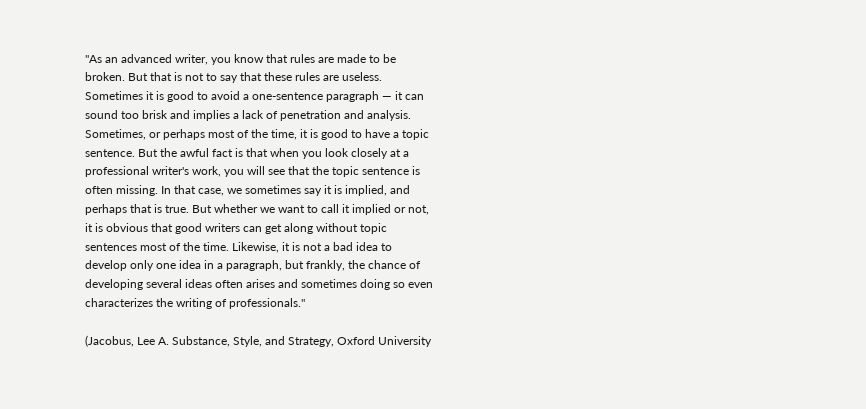"As an advanced writer, you know that rules are made to be broken. But that is not to say that these rules are useless. Sometimes it is good to avoid a one-sentence paragraph — it can sound too brisk and implies a lack of penetration and analysis. Sometimes, or perhaps most of the time, it is good to have a topic sentence. But the awful fact is that when you look closely at a professional writer's work, you will see that the topic sentence is often missing. In that case, we sometimes say it is implied, and perhaps that is true. But whether we want to call it implied or not, it is obvious that good writers can get along without topic sentences most of the time. Likewise, it is not a bad idea to develop only one idea in a paragraph, but frankly, the chance of developing several ideas often arises and sometimes doing so even characterizes the writing of professionals."

(Jacobus, Lee A. Substance, Style, and Strategy, Oxford University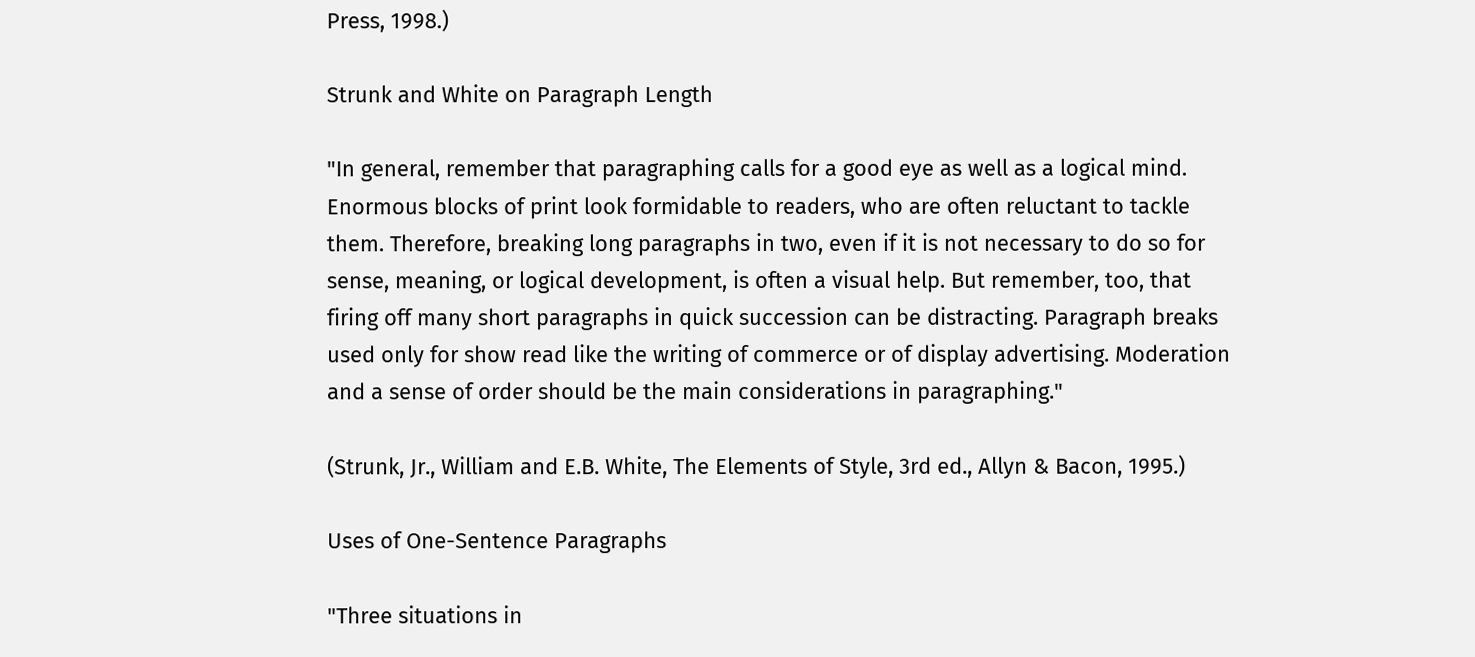Press, 1998.)

Strunk and White on Paragraph Length

"In general, remember that paragraphing calls for a good eye as well as a logical mind. Enormous blocks of print look formidable to readers, who are often reluctant to tackle them. Therefore, breaking long paragraphs in two, even if it is not necessary to do so for sense, meaning, or logical development, is often a visual help. But remember, too, that firing off many short paragraphs in quick succession can be distracting. Paragraph breaks used only for show read like the writing of commerce or of display advertising. Moderation and a sense of order should be the main considerations in paragraphing."

(Strunk, Jr., William and E.B. White, The Elements of Style, 3rd ed., Allyn & Bacon, 1995.)

Uses of One-Sentence Paragraphs

"Three situations in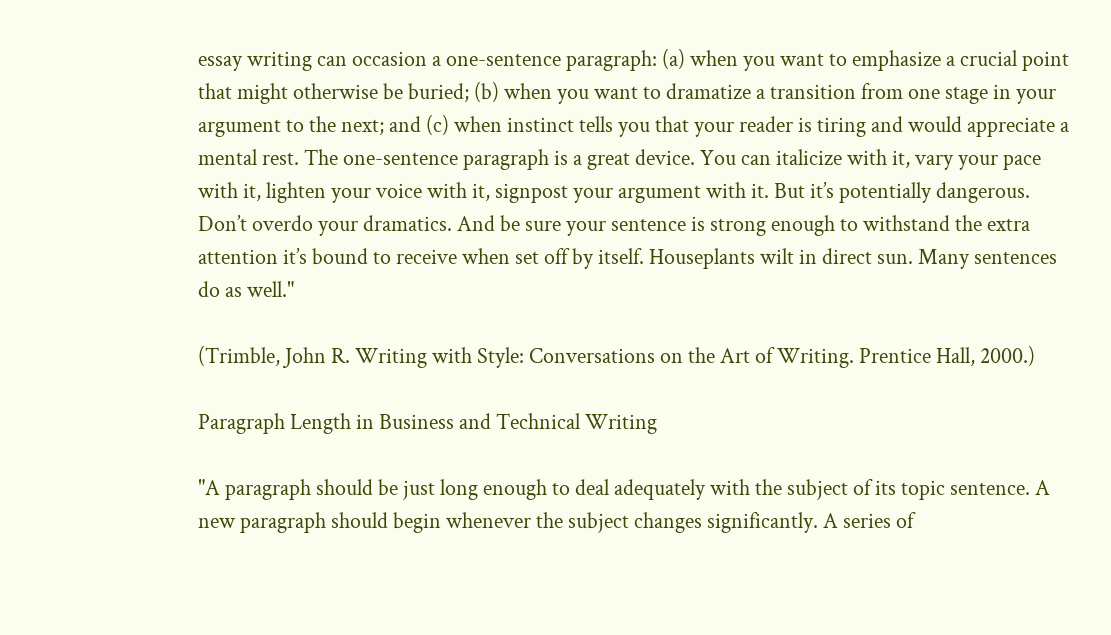essay writing can occasion a one-sentence paragraph: (a) when you want to emphasize a crucial point that might otherwise be buried; (b) when you want to dramatize a transition from one stage in your argument to the next; and (c) when instinct tells you that your reader is tiring and would appreciate a mental rest. The one-sentence paragraph is a great device. You can italicize with it, vary your pace with it, lighten your voice with it, signpost your argument with it. But it’s potentially dangerous. Don’t overdo your dramatics. And be sure your sentence is strong enough to withstand the extra attention it’s bound to receive when set off by itself. Houseplants wilt in direct sun. Many sentences do as well."

(Trimble, John R. Writing with Style: Conversations on the Art of Writing. Prentice Hall, 2000.)

Paragraph Length in Business and Technical Writing

"A paragraph should be just long enough to deal adequately with the subject of its topic sentence. A new paragraph should begin whenever the subject changes significantly. A series of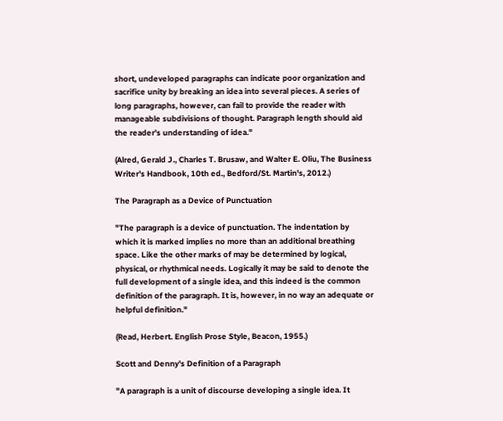short, undeveloped paragraphs can indicate poor organization and sacrifice unity by breaking an idea into several pieces. A series of long paragraphs, however, can fail to provide the reader with manageable subdivisions of thought. Paragraph length should aid the reader's understanding of idea."

(Alred, Gerald J., Charles T. Brusaw, and Walter E. Oliu, The Business Writer's Handbook, 10th ed., Bedford/St. Martin's, 2012.)

The Paragraph as a Device of Punctuation

"The paragraph is a device of punctuation. The indentation by which it is marked implies no more than an additional breathing space. Like the other marks of may be determined by logical, physical, or rhythmical needs. Logically it may be said to denote the full development of a single idea, and this indeed is the common definition of the paragraph. It is, however, in no way an adequate or helpful definition."

(Read, Herbert. English Prose Style, Beacon, 1955.)

Scott and Denny's Definition of a Paragraph

"A paragraph is a unit of discourse developing a single idea. It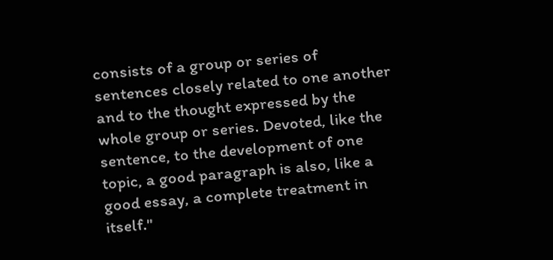consists of a group or series of sentences closely related to one another and to the thought expressed by the whole group or series. Devoted, like the sentence, to the development of one topic, a good paragraph is also, like a good essay, a complete treatment in itself."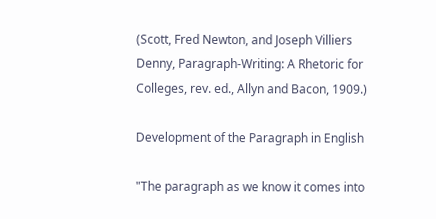(Scott, Fred Newton, and Joseph Villiers Denny, Paragraph-Writing: A Rhetoric for Colleges, rev. ed., Allyn and Bacon, 1909.)

Development of the Paragraph in English

"The paragraph as we know it comes into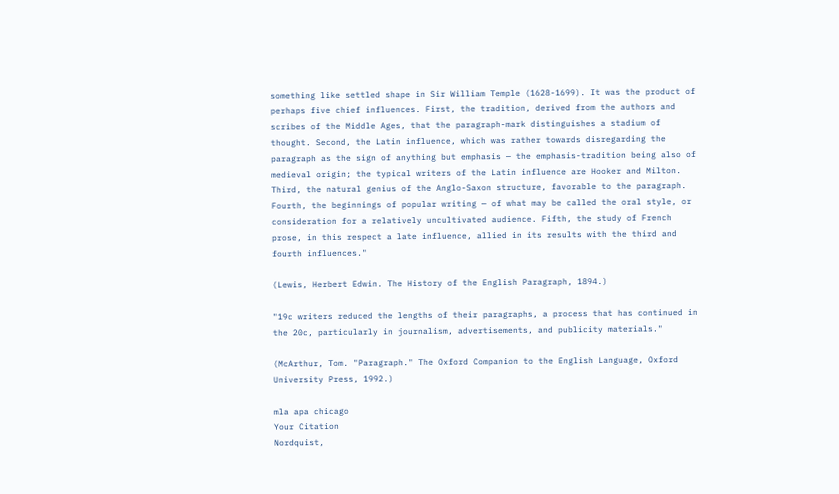something like settled shape in Sir William Temple (1628-1699). It was the product of perhaps five chief influences. First, the tradition, derived from the authors and scribes of the Middle Ages, that the paragraph-mark distinguishes a stadium of thought. Second, the Latin influence, which was rather towards disregarding the paragraph as the sign of anything but emphasis — the emphasis-tradition being also of medieval origin; the typical writers of the Latin influence are Hooker and Milton. Third, the natural genius of the Anglo-Saxon structure, favorable to the paragraph. Fourth, the beginnings of popular writing — of what may be called the oral style, or consideration for a relatively uncultivated audience. Fifth, the study of French prose, in this respect a late influence, allied in its results with the third and fourth influences."

(Lewis, Herbert Edwin. The History of the English Paragraph, 1894.)

"19c writers reduced the lengths of their paragraphs, a process that has continued in the 20c, particularly in journalism, advertisements, and publicity materials."

(McArthur, Tom. "Paragraph." The Oxford Companion to the English Language, Oxford University Press, 1992.)

mla apa chicago
Your Citation
Nordquist,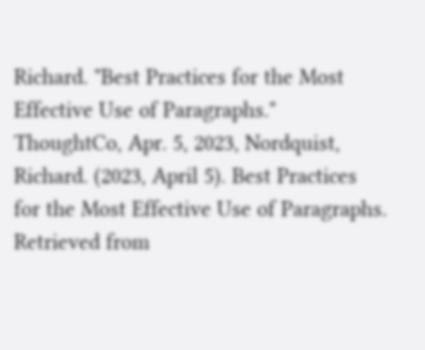Richard. "Best Practices for the Most Effective Use of Paragraphs." ThoughtCo, Apr. 5, 2023, Nordquist, Richard. (2023, April 5). Best Practices for the Most Effective Use of Paragraphs. Retrieved from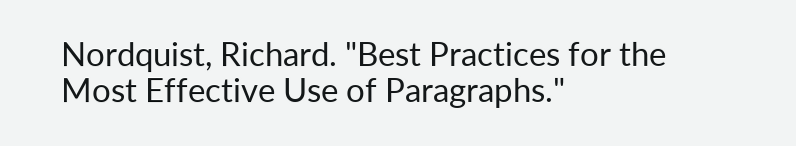Nordquist, Richard. "Best Practices for the Most Effective Use of Paragraphs."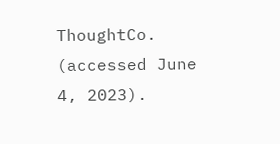ThoughtCo. (accessed June 4, 2023).